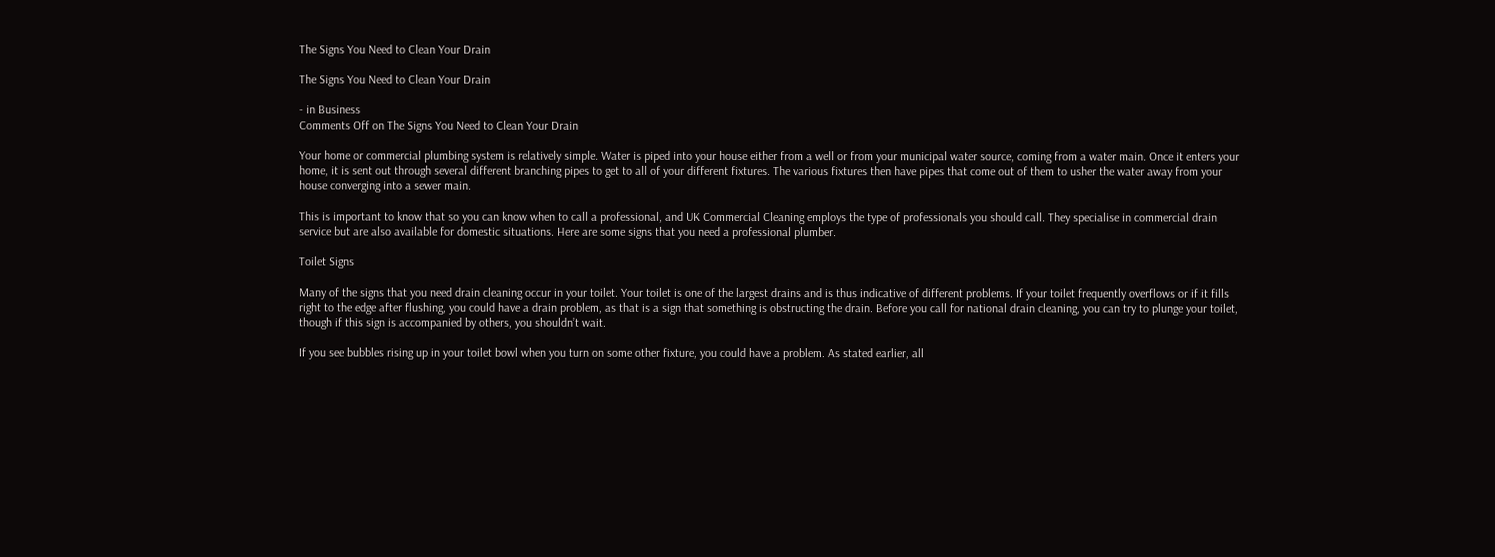The Signs You Need to Clean Your Drain

The Signs You Need to Clean Your Drain

- in Business
Comments Off on The Signs You Need to Clean Your Drain

Your home or commercial plumbing system is relatively simple. Water is piped into your house either from a well or from your municipal water source, coming from a water main. Once it enters your home, it is sent out through several different branching pipes to get to all of your different fixtures. The various fixtures then have pipes that come out of them to usher the water away from your house converging into a sewer main.

This is important to know that so you can know when to call a professional, and UK Commercial Cleaning employs the type of professionals you should call. They specialise in commercial drain service but are also available for domestic situations. Here are some signs that you need a professional plumber.

Toilet Signs

Many of the signs that you need drain cleaning occur in your toilet. Your toilet is one of the largest drains and is thus indicative of different problems. If your toilet frequently overflows or if it fills right to the edge after flushing, you could have a drain problem, as that is a sign that something is obstructing the drain. Before you call for national drain cleaning, you can try to plunge your toilet, though if this sign is accompanied by others, you shouldn’t wait.

If you see bubbles rising up in your toilet bowl when you turn on some other fixture, you could have a problem. As stated earlier, all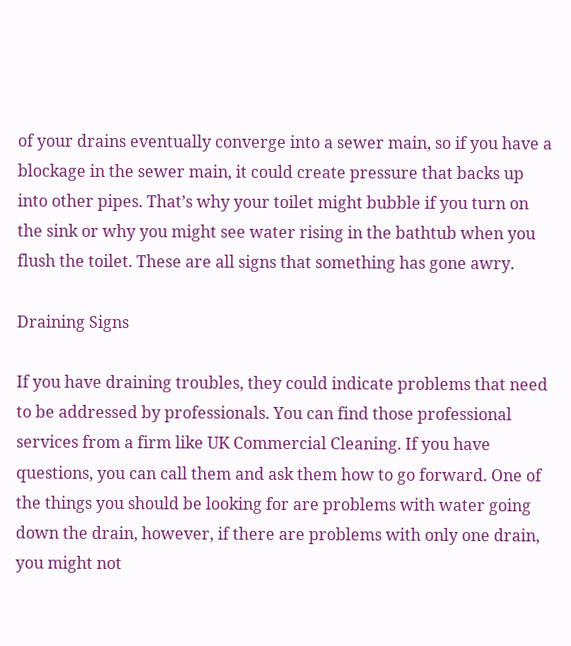of your drains eventually converge into a sewer main, so if you have a blockage in the sewer main, it could create pressure that backs up into other pipes. That’s why your toilet might bubble if you turn on the sink or why you might see water rising in the bathtub when you flush the toilet. These are all signs that something has gone awry.

Draining Signs

If you have draining troubles, they could indicate problems that need to be addressed by professionals. You can find those professional services from a firm like UK Commercial Cleaning. If you have questions, you can call them and ask them how to go forward. One of the things you should be looking for are problems with water going down the drain, however, if there are problems with only one drain, you might not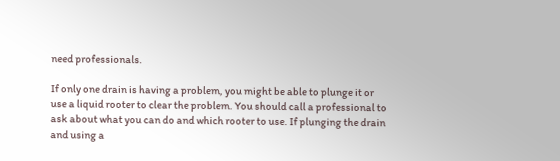need professionals.

If only one drain is having a problem, you might be able to plunge it or use a liquid rooter to clear the problem. You should call a professional to ask about what you can do and which rooter to use. If plunging the drain and using a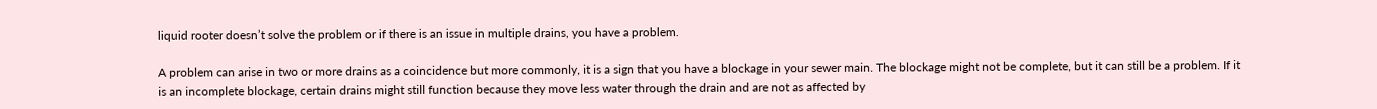liquid rooter doesn’t solve the problem or if there is an issue in multiple drains, you have a problem.

A problem can arise in two or more drains as a coincidence but more commonly, it is a sign that you have a blockage in your sewer main. The blockage might not be complete, but it can still be a problem. If it is an incomplete blockage, certain drains might still function because they move less water through the drain and are not as affected by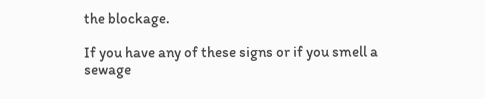the blockage.

If you have any of these signs or if you smell a sewage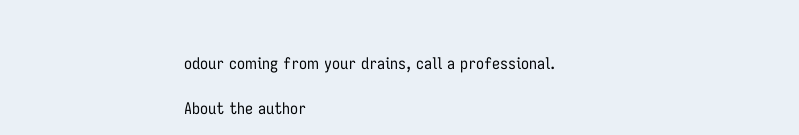odour coming from your drains, call a professional.

About the author